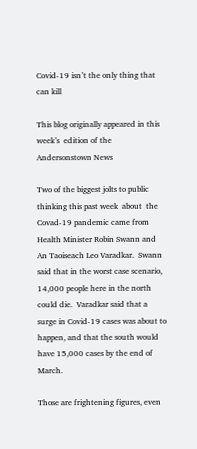Covid-19 isn’t the only thing that can kill

This blog originally appeared in this week’s  edition of the Andersonstown News

Two of the biggest jolts to public thinking this past week  about  the Covad-19 pandemic came from Health Minister Robin Swann and An Taoiseach Leo Varadkar.  Swann said that in the worst case scenario, 14,000 people here in the north could die.  Varadkar said that a surge in Covid-19 cases was about to happen, and that the south would have 15,000 cases by the end of March.

Those are frightening figures, even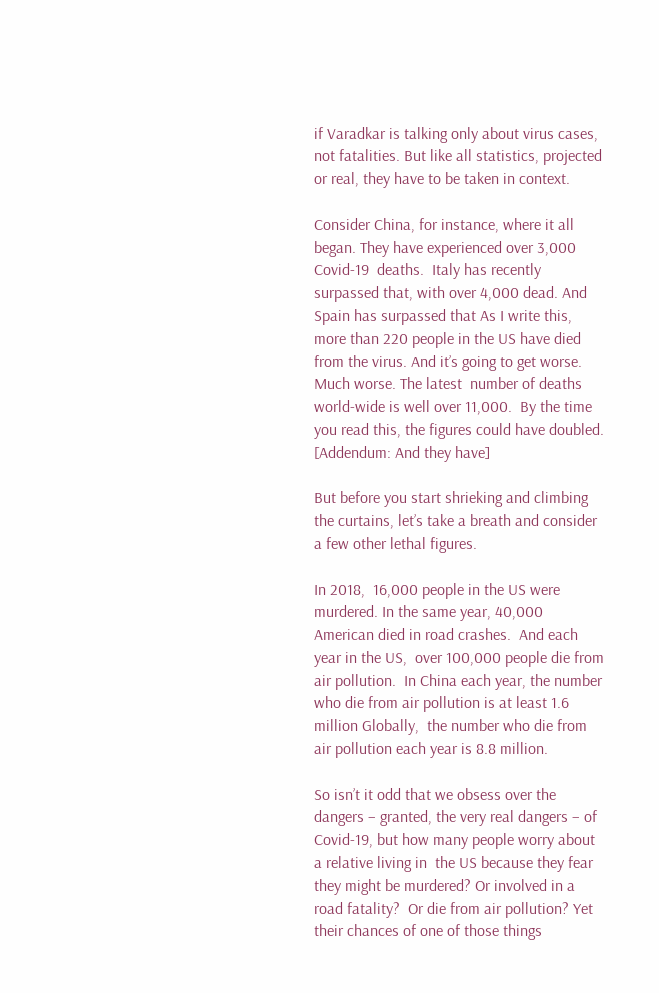if Varadkar is talking only about virus cases, not fatalities. But like all statistics, projected or real, they have to be taken in context.

Consider China, for instance, where it all began. They have experienced over 3,000 Covid-19  deaths.  Italy has recently surpassed that, with over 4,000 dead. And Spain has surpassed that As I write this, more than 220 people in the US have died from the virus. And it’s going to get worse. Much worse. The latest  number of deaths world-wide is well over 11,000.  By the time you read this, the figures could have doubled. [Addendum: And they have]

But before you start shrieking and climbing the curtains, let’s take a breath and consider a few other lethal figures.

In 2018,  16,000 people in the US were murdered. In the same year, 40,000 American died in road crashes.  And each year in the US,  over 100,000 people die from air pollution.  In China each year, the number who die from air pollution is at least 1.6 million Globally,  the number who die from air pollution each year is 8.8 million.

So isn’t it odd that we obsess over the dangers – granted, the very real dangers – of Covid-19, but how many people worry about a relative living in  the US because they fear they might be murdered? Or involved in a road fatality?  Or die from air pollution? Yet their chances of one of those things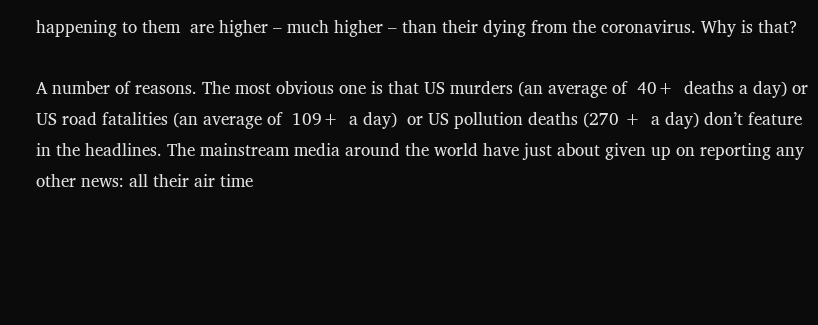happening to them  are higher – much higher – than their dying from the coronavirus. Why is that?

A number of reasons. The most obvious one is that US murders (an average of  40+  deaths a day) or US road fatalities (an average of  109+  a day)  or US pollution deaths (270 +  a day) don’t feature in the headlines. The mainstream media around the world have just about given up on reporting any other news: all their air time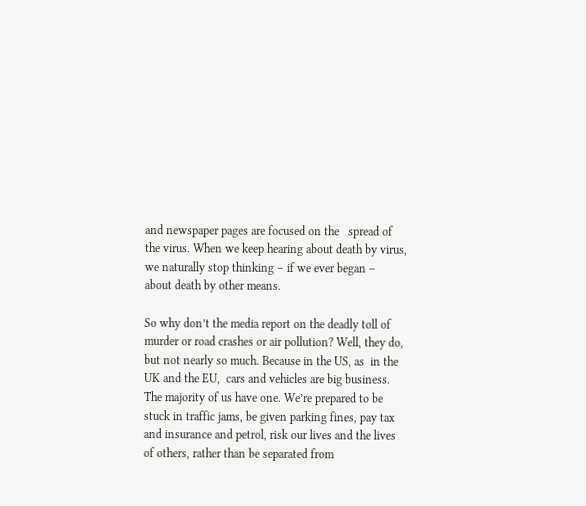and newspaper pages are focused on the   spread of the virus. When we keep hearing about death by virus, we naturally stop thinking – if we ever began –  about death by other means.

So why don’t the media report on the deadly toll of murder or road crashes or air pollution? Well, they do, but not nearly so much. Because in the US, as  in the UK and the EU,  cars and vehicles are big business. The majority of us have one. We’re prepared to be stuck in traffic jams, be given parking fines, pay tax and insurance and petrol, risk our lives and the lives of others, rather than be separated from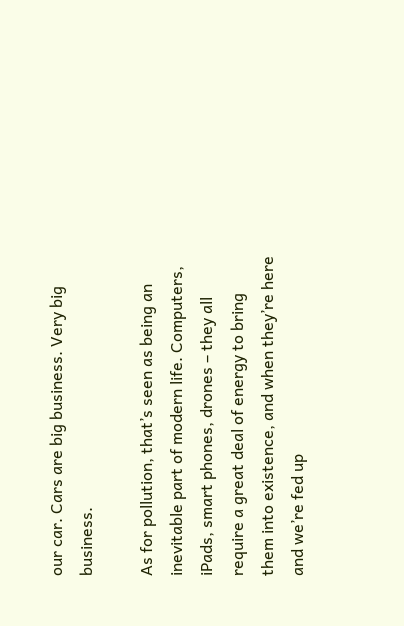our car. Cars are big business. Very big business.

As for pollution, that’s seen as being an inevitable part of modern life. Computers, iPads, smart phones, drones – they all require a great deal of energy to bring them into existence, and when they’re here and we’re fed up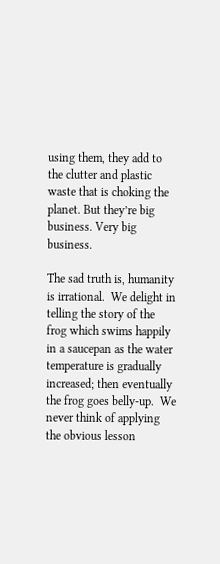using them, they add to the clutter and plastic waste that is choking the planet. But they’re big business. Very big business.

The sad truth is, humanity is irrational.  We delight in telling the story of the frog which swims happily in a saucepan as the water temperature is gradually increased; then eventually the frog goes belly-up.  We never think of applying the obvious lesson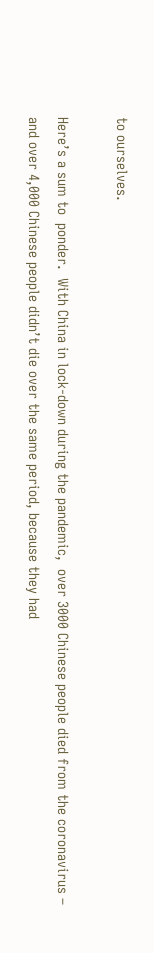to ourselves.

Here’s a sum to  ponder.  With China in lock-down during the pandemic,  over 3000 Chinese people died from the coronavirus – and over 4,000 Chinese people didn’t die over the same period, because they had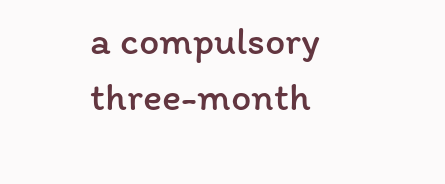a compulsory three-month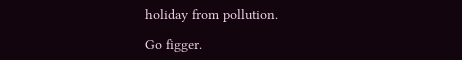holiday from pollution.

Go figger.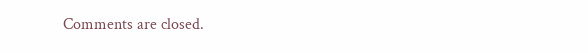Comments are closed.